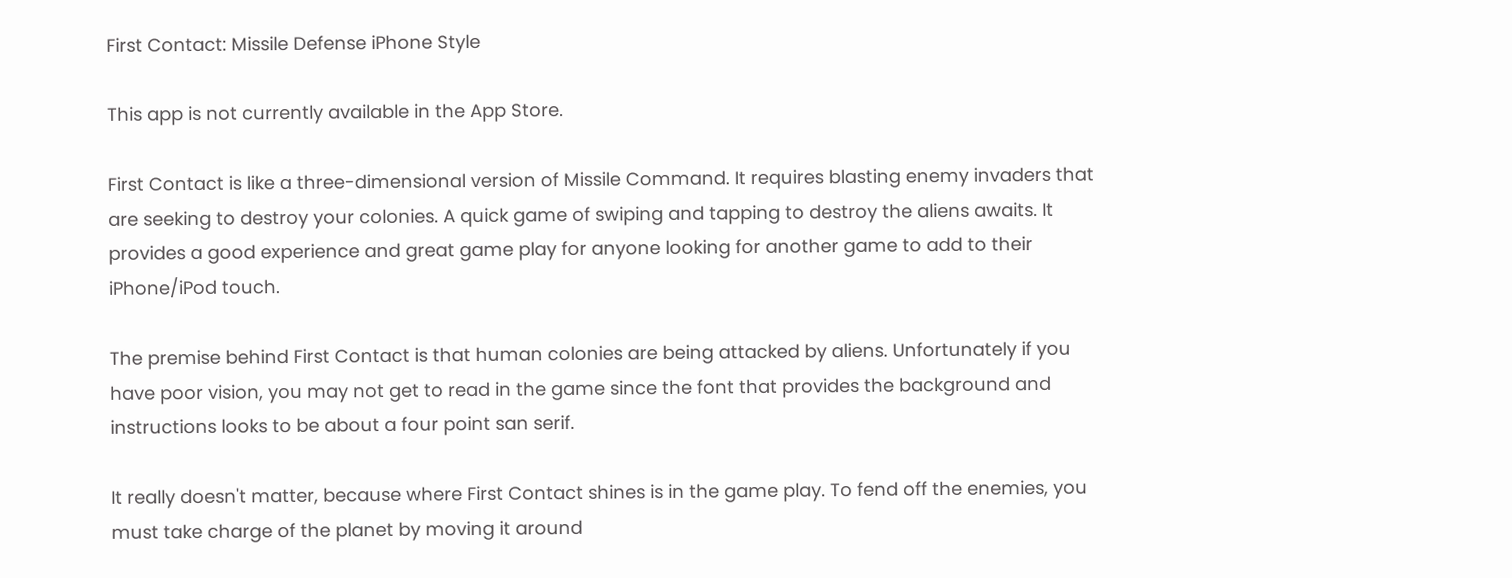First Contact: Missile Defense iPhone Style

This app is not currently available in the App Store.

First Contact is like a three-dimensional version of Missile Command. It requires blasting enemy invaders that are seeking to destroy your colonies. A quick game of swiping and tapping to destroy the aliens awaits. It provides a good experience and great game play for anyone looking for another game to add to their iPhone/iPod touch.

The premise behind First Contact is that human colonies are being attacked by aliens. Unfortunately if you have poor vision, you may not get to read in the game since the font that provides the background and instructions looks to be about a four point san serif.

It really doesn't matter, because where First Contact shines is in the game play. To fend off the enemies, you must take charge of the planet by moving it around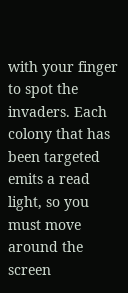with your finger to spot the invaders. Each colony that has been targeted emits a read light, so you must move around the screen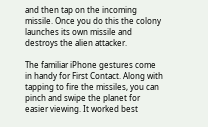and then tap on the incoming missile. Once you do this the colony launches its own missile and destroys the alien attacker.

The familiar iPhone gestures come in handy for First Contact. Along with tapping to fire the missiles, you can pinch and swipe the planet for easier viewing. It worked best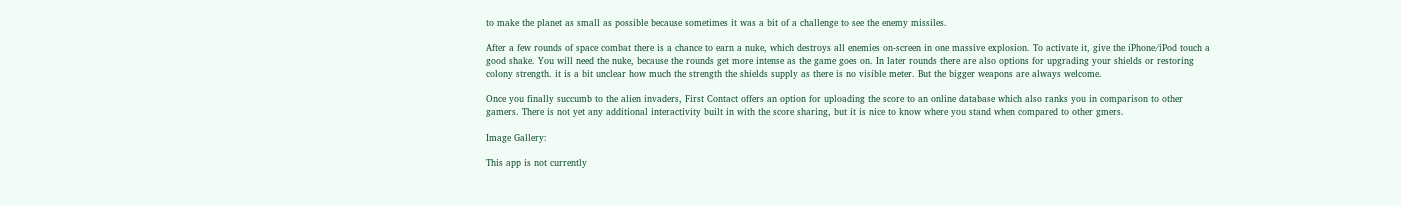to make the planet as small as possible because sometimes it was a bit of a challenge to see the enemy missiles.

After a few rounds of space combat there is a chance to earn a nuke, which destroys all enemies on-screen in one massive explosion. To activate it, give the iPhone/iPod touch a good shake. You will need the nuke, because the rounds get more intense as the game goes on. In later rounds there are also options for upgrading your shields or restoring colony strength. it is a bit unclear how much the strength the shields supply as there is no visible meter. But the bigger weapons are always welcome.

Once you finally succumb to the alien invaders, First Contact offers an option for uploading the score to an online database which also ranks you in comparison to other gamers. There is not yet any additional interactivity built in with the score sharing, but it is nice to know where you stand when compared to other gmers.

Image Gallery:

This app is not currently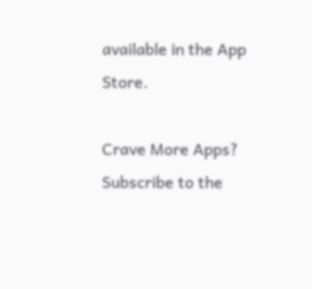available in the App Store.

Crave More Apps? Subscribe to the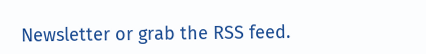Newsletter or grab the RSS feed.